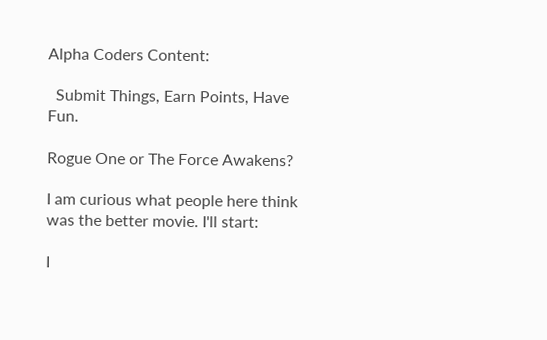Alpha Coders Content:

  Submit Things, Earn Points, Have Fun.

Rogue One or The Force Awakens?

I am curious what people here think was the better movie. I'll start:

I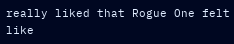really liked that Rogue One felt like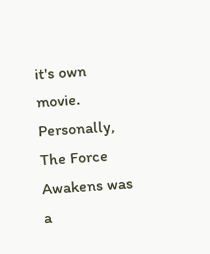it's own movie. Personally, The Force Awakens was a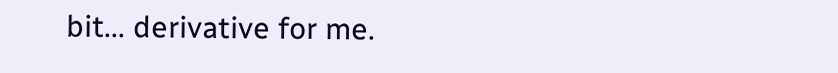bit... derivative for me.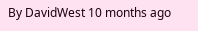By DavidWest 10 months ago